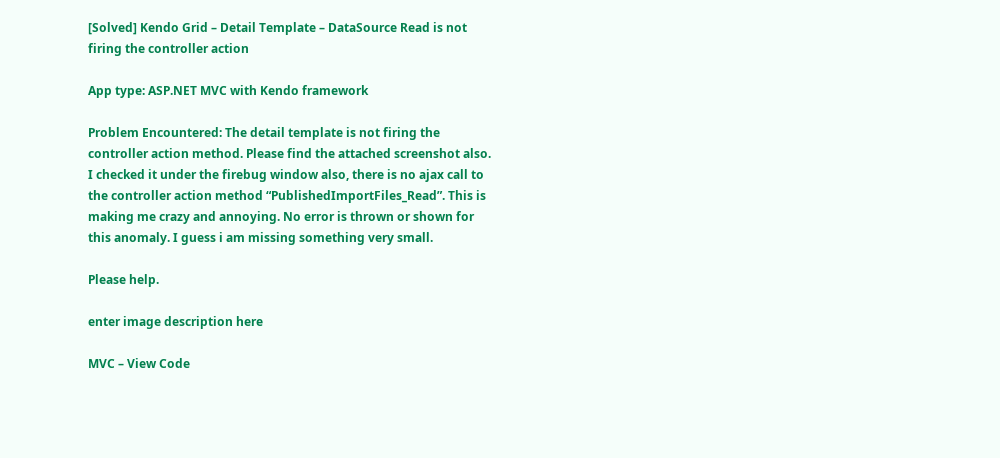[Solved] Kendo Grid – Detail Template – DataSource Read is not firing the controller action

App type: ASP.NET MVC with Kendo framework

Problem Encountered: The detail template is not firing the controller action method. Please find the attached screenshot also. I checked it under the firebug window also, there is no ajax call to the controller action method “PublishedImportFiles_Read”. This is making me crazy and annoying. No error is thrown or shown for this anomaly. I guess i am missing something very small.

Please help.

enter image description here

MVC – View Code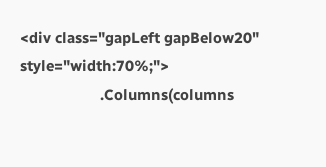<div class="gapLeft gapBelow20" style="width:70%;">
                    .Columns(columns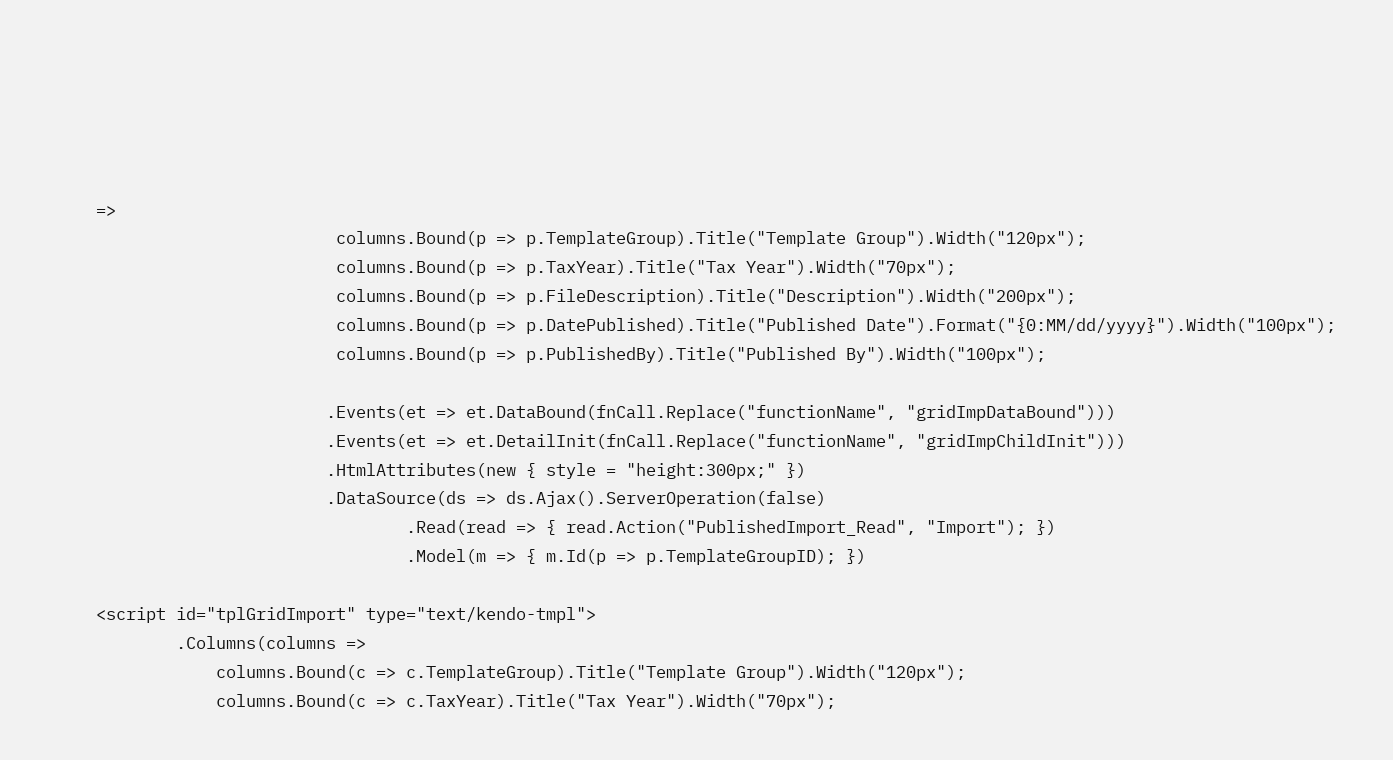=>
                        columns.Bound(p => p.TemplateGroup).Title("Template Group").Width("120px");
                        columns.Bound(p => p.TaxYear).Title("Tax Year").Width("70px");
                        columns.Bound(p => p.FileDescription).Title("Description").Width("200px");
                        columns.Bound(p => p.DatePublished).Title("Published Date").Format("{0:MM/dd/yyyy}").Width("100px");
                        columns.Bound(p => p.PublishedBy).Title("Published By").Width("100px");

                       .Events(et => et.DataBound(fnCall.Replace("functionName", "gridImpDataBound")))
                       .Events(et => et.DetailInit(fnCall.Replace("functionName", "gridImpChildInit")))
                       .HtmlAttributes(new { style = "height:300px;" })
                       .DataSource(ds => ds.Ajax().ServerOperation(false)
                               .Read(read => { read.Action("PublishedImport_Read", "Import"); })
                               .Model(m => { m.Id(p => p.TemplateGroupID); })

<script id="tplGridImport" type="text/kendo-tmpl">
        .Columns(columns =>
            columns.Bound(c => c.TemplateGroup).Title("Template Group").Width("120px");
            columns.Bound(c => c.TaxYear).Title("Tax Year").Width("70px");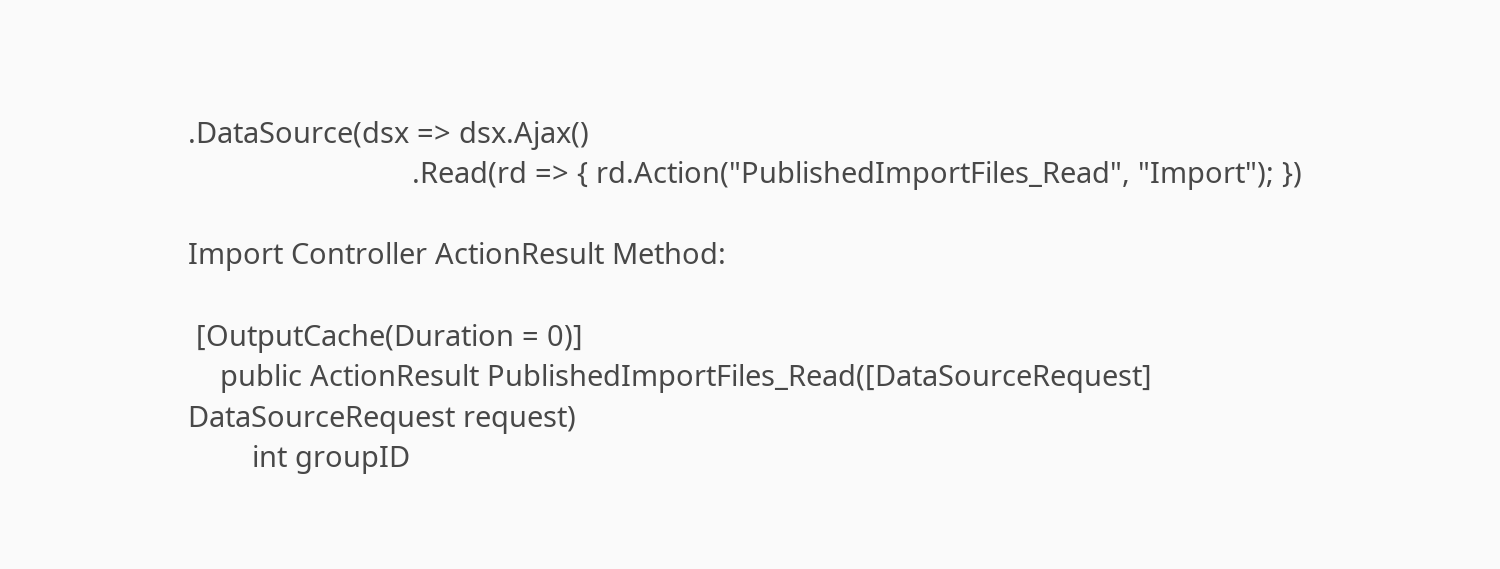.DataSource(dsx => dsx.Ajax()
                            .Read(rd => { rd.Action("PublishedImportFiles_Read", "Import"); })

Import Controller ActionResult Method:

 [OutputCache(Duration = 0)]
    public ActionResult PublishedImportFiles_Read([DataSourceRequest] DataSourceRequest request)
        int groupID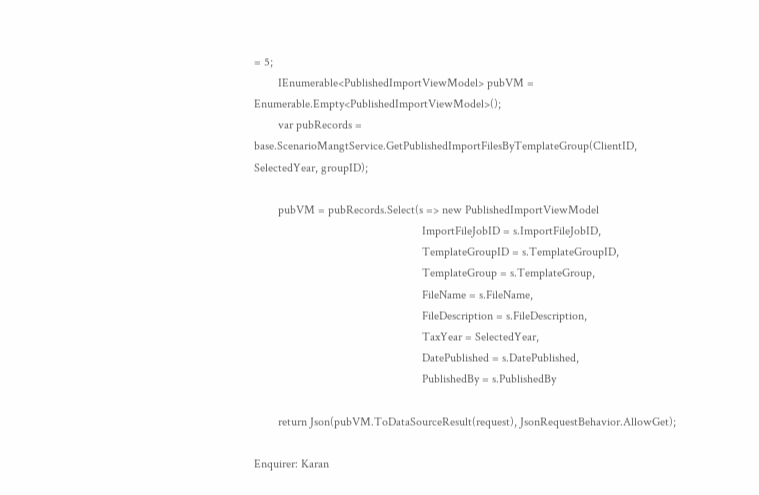= 5;
        IEnumerable<PublishedImportViewModel> pubVM = Enumerable.Empty<PublishedImportViewModel>();
        var pubRecords = base.ScenarioMangtService.GetPublishedImportFilesByTemplateGroup(ClientID, SelectedYear, groupID);

        pubVM = pubRecords.Select(s => new PublishedImportViewModel
                                                        ImportFileJobID = s.ImportFileJobID,
                                                        TemplateGroupID = s.TemplateGroupID,
                                                        TemplateGroup = s.TemplateGroup,
                                                        FileName = s.FileName,
                                                        FileDescription = s.FileDescription,
                                                        TaxYear = SelectedYear,
                                                        DatePublished = s.DatePublished,
                                                        PublishedBy = s.PublishedBy

        return Json(pubVM.ToDataSourceResult(request), JsonRequestBehavior.AllowGet);

Enquirer: Karan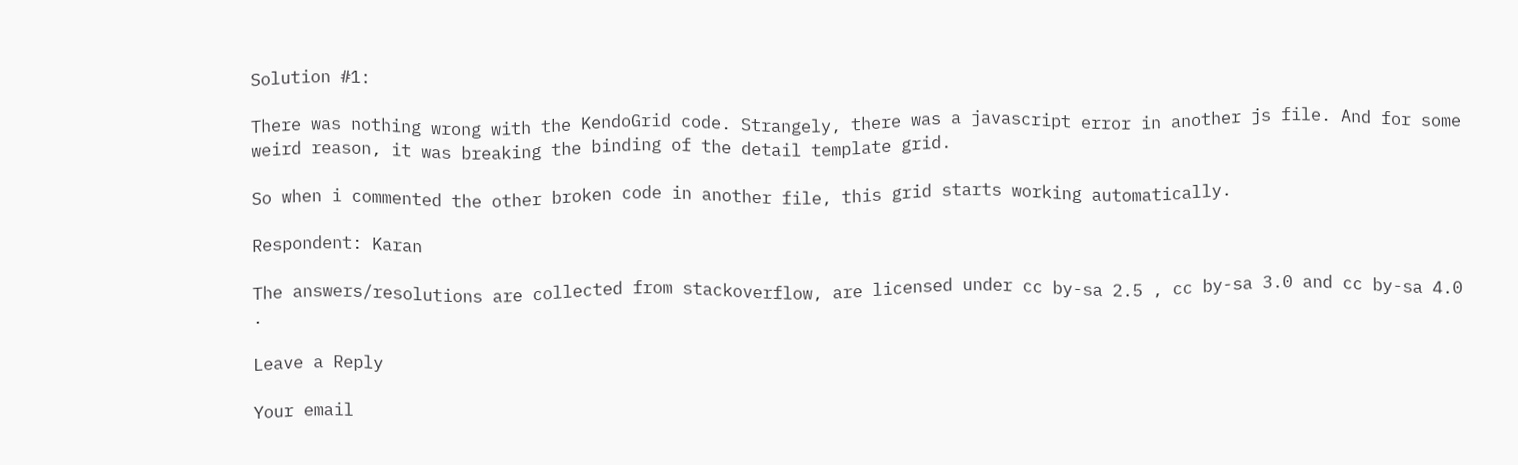Solution #1:

There was nothing wrong with the KendoGrid code. Strangely, there was a javascript error in another js file. And for some weird reason, it was breaking the binding of the detail template grid.

So when i commented the other broken code in another file, this grid starts working automatically.

Respondent: Karan

The answers/resolutions are collected from stackoverflow, are licensed under cc by-sa 2.5 , cc by-sa 3.0 and cc by-sa 4.0 .

Leave a Reply

Your email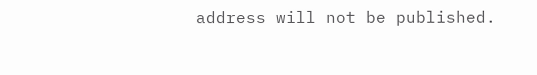address will not be published.